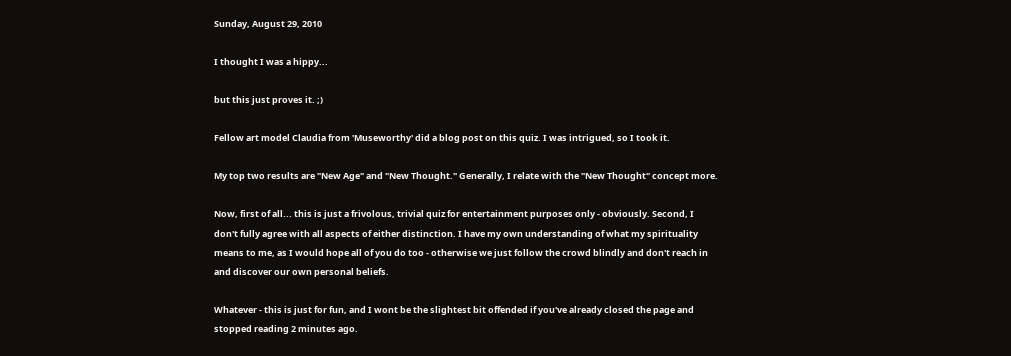Sunday, August 29, 2010

I thought I was a hippy...

but this just proves it. ;)

Fellow art model Claudia from 'Museworthy' did a blog post on this quiz. I was intrigued, so I took it.

My top two results are "New Age" and "New Thought." Generally, I relate with the "New Thought" concept more.

Now, first of all... this is just a frivolous, trivial quiz for entertainment purposes only - obviously. Second, I don't fully agree with all aspects of either distinction. I have my own understanding of what my spirituality means to me, as I would hope all of you do too - otherwise we just follow the crowd blindly and don't reach in and discover our own personal beliefs.

Whatever - this is just for fun, and I wont be the slightest bit offended if you've already closed the page and stopped reading 2 minutes ago.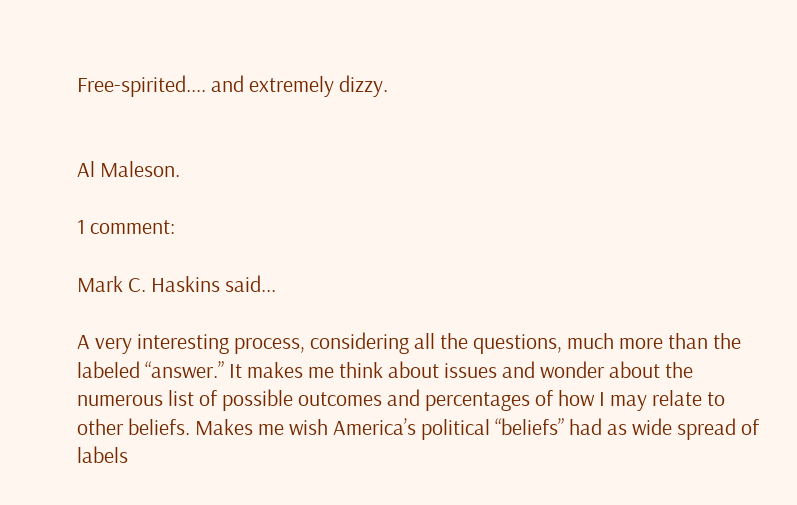Free-spirited.... and extremely dizzy.


Al Maleson.

1 comment:

Mark C. Haskins said...

A very interesting process, considering all the questions, much more than the labeled “answer.” It makes me think about issues and wonder about the numerous list of possible outcomes and percentages of how I may relate to other beliefs. Makes me wish America’s political “beliefs” had as wide spread of labels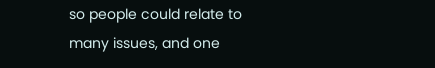so people could relate to many issues, and one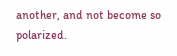another, and not become so polarized.